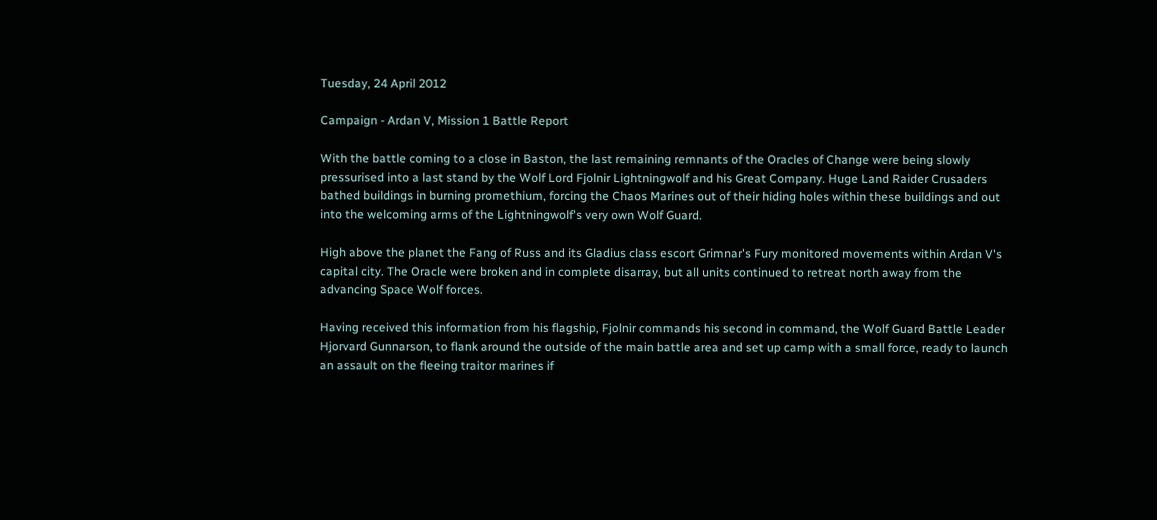Tuesday, 24 April 2012

Campaign - Ardan V, Mission 1 Battle Report

With the battle coming to a close in Baston, the last remaining remnants of the Oracles of Change were being slowly pressurised into a last stand by the Wolf Lord Fjolnir Lightningwolf and his Great Company. Huge Land Raider Crusaders bathed buildings in burning promethium, forcing the Chaos Marines out of their hiding holes within these buildings and out into the welcoming arms of the Lightningwolf's very own Wolf Guard.

High above the planet the Fang of Russ and its Gladius class escort Grimnar's Fury monitored movements within Ardan V's capital city. The Oracle were broken and in complete disarray, but all units continued to retreat north away from the advancing Space Wolf forces.

Having received this information from his flagship, Fjolnir commands his second in command, the Wolf Guard Battle Leader Hjorvard Gunnarson, to flank around the outside of the main battle area and set up camp with a small force, ready to launch an assault on the fleeing traitor marines if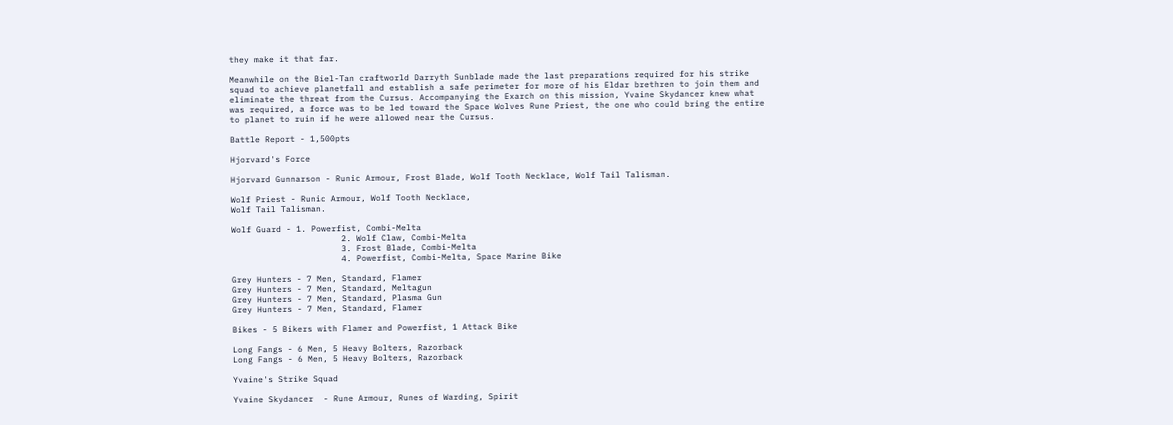they make it that far.

Meanwhile on the Biel-Tan craftworld Darryth Sunblade made the last preparations required for his strike squad to achieve planetfall and establish a safe perimeter for more of his Eldar brethren to join them and eliminate the threat from the Cursus. Accompanying the Exarch on this mission, Yvaine Skydancer knew what was required, a force was to be led toward the Space Wolves Rune Priest, the one who could bring the entire to planet to ruin if he were allowed near the Cursus.

Battle Report - 1,500pts

Hjorvard's Force

Hjorvard Gunnarson - Runic Armour, Frost Blade, Wolf Tooth Necklace, Wolf Tail Talisman.

Wolf Priest - Runic Armour, Wolf Tooth Necklace,
Wolf Tail Talisman.

Wolf Guard - 1. Powerfist, Combi-Melta
                      2. Wolf Claw, Combi-Melta
                      3. Frost Blade, Combi-Melta
                      4. Powerfist, Combi-Melta, Space Marine Bike

Grey Hunters - 7 Men, Standard, Flamer
Grey Hunters - 7 Men, Standard, Meltagun
Grey Hunters - 7 Men, Standard, Plasma Gun
Grey Hunters - 7 Men, Standard, Flamer

Bikes - 5 Bikers with Flamer and Powerfist, 1 Attack Bike

Long Fangs - 6 Men, 5 Heavy Bolters, Razorback
Long Fangs - 6 Men, 5 Heavy Bolters, Razorback

Yvaine's Strike Squad

Yvaine Skydancer  - Rune Armour, Runes of Warding, Spirit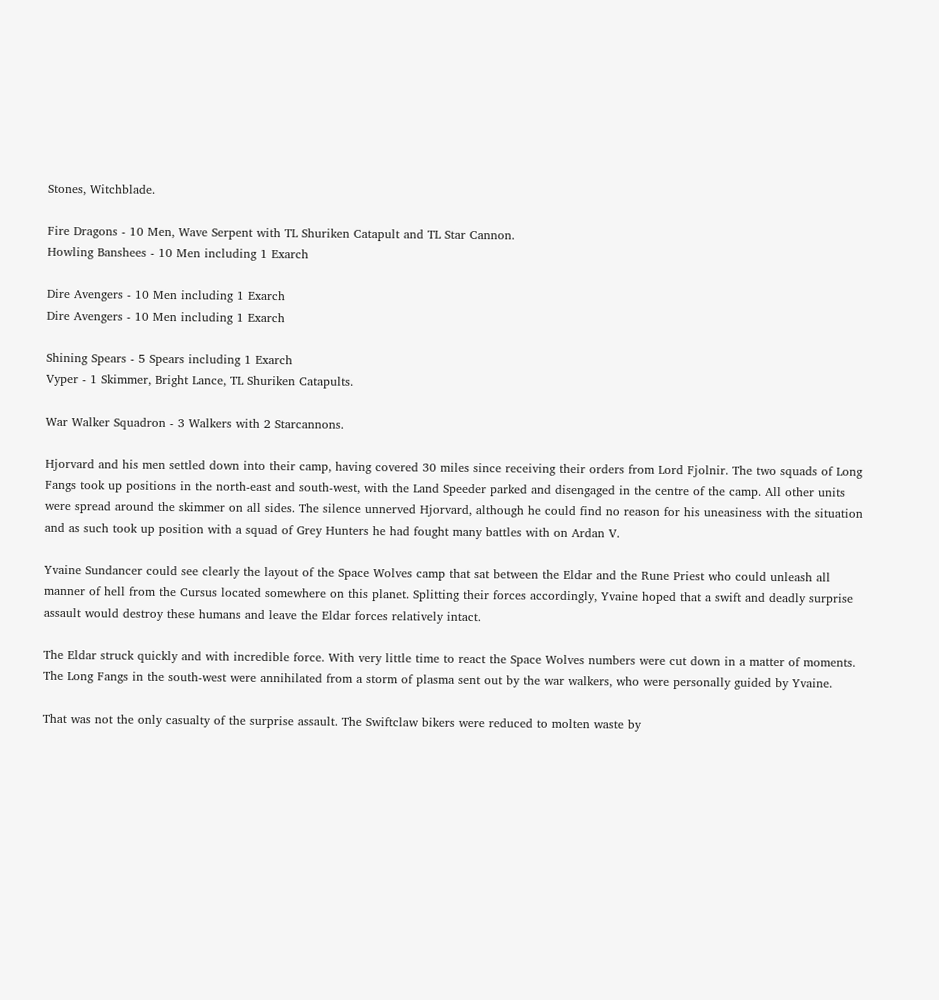Stones, Witchblade.

Fire Dragons - 10 Men, Wave Serpent with TL Shuriken Catapult and TL Star Cannon.
Howling Banshees - 10 Men including 1 Exarch

Dire Avengers - 10 Men including 1 Exarch
Dire Avengers - 10 Men including 1 Exarch

Shining Spears - 5 Spears including 1 Exarch
Vyper - 1 Skimmer, Bright Lance, TL Shuriken Catapults.

War Walker Squadron - 3 Walkers with 2 Starcannons.

Hjorvard and his men settled down into their camp, having covered 30 miles since receiving their orders from Lord Fjolnir. The two squads of Long Fangs took up positions in the north-east and south-west, with the Land Speeder parked and disengaged in the centre of the camp. All other units were spread around the skimmer on all sides. The silence unnerved Hjorvard, although he could find no reason for his uneasiness with the situation and as such took up position with a squad of Grey Hunters he had fought many battles with on Ardan V.

Yvaine Sundancer could see clearly the layout of the Space Wolves camp that sat between the Eldar and the Rune Priest who could unleash all manner of hell from the Cursus located somewhere on this planet. Splitting their forces accordingly, Yvaine hoped that a swift and deadly surprise assault would destroy these humans and leave the Eldar forces relatively intact.

The Eldar struck quickly and with incredible force. With very little time to react the Space Wolves numbers were cut down in a matter of moments. The Long Fangs in the south-west were annihilated from a storm of plasma sent out by the war walkers, who were personally guided by Yvaine.

That was not the only casualty of the surprise assault. The Swiftclaw bikers were reduced to molten waste by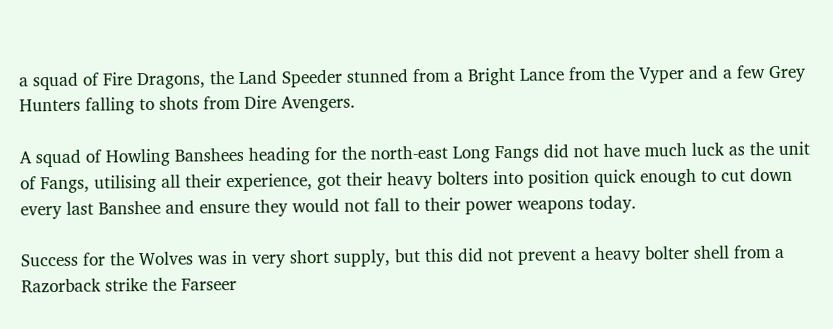a squad of Fire Dragons, the Land Speeder stunned from a Bright Lance from the Vyper and a few Grey Hunters falling to shots from Dire Avengers.

A squad of Howling Banshees heading for the north-east Long Fangs did not have much luck as the unit of Fangs, utilising all their experience, got their heavy bolters into position quick enough to cut down every last Banshee and ensure they would not fall to their power weapons today.

Success for the Wolves was in very short supply, but this did not prevent a heavy bolter shell from a Razorback strike the Farseer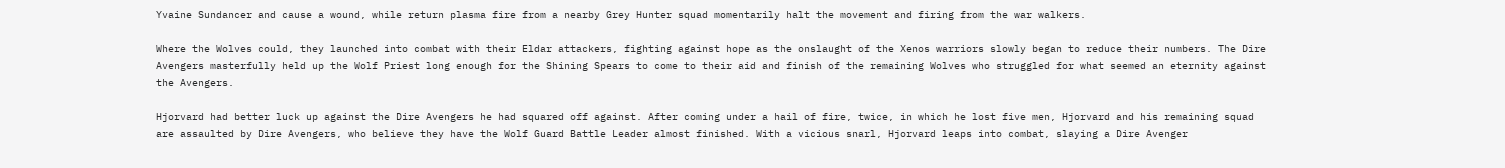Yvaine Sundancer and cause a wound, while return plasma fire from a nearby Grey Hunter squad momentarily halt the movement and firing from the war walkers.

Where the Wolves could, they launched into combat with their Eldar attackers, fighting against hope as the onslaught of the Xenos warriors slowly began to reduce their numbers. The Dire Avengers masterfully held up the Wolf Priest long enough for the Shining Spears to come to their aid and finish of the remaining Wolves who struggled for what seemed an eternity against the Avengers.

Hjorvard had better luck up against the Dire Avengers he had squared off against. After coming under a hail of fire, twice, in which he lost five men, Hjorvard and his remaining squad are assaulted by Dire Avengers, who believe they have the Wolf Guard Battle Leader almost finished. With a vicious snarl, Hjorvard leaps into combat, slaying a Dire Avenger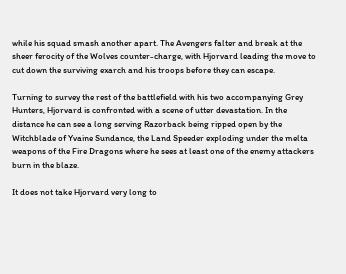while his squad smash another apart. The Avengers falter and break at the sheer ferocity of the Wolves counter-charge, with Hjorvard leading the move to cut down the surviving exarch and his troops before they can escape.

Turning to survey the rest of the battlefield with his two accompanying Grey Hunters, Hjorvard is confronted with a scene of utter devastation. In the distance he can see a long serving Razorback being ripped open by the Witchblade of Yvaine Sundance, the Land Speeder exploding under the melta weapons of the Fire Dragons where he sees at least one of the enemy attackers burn in the blaze.

It does not take Hjorvard very long to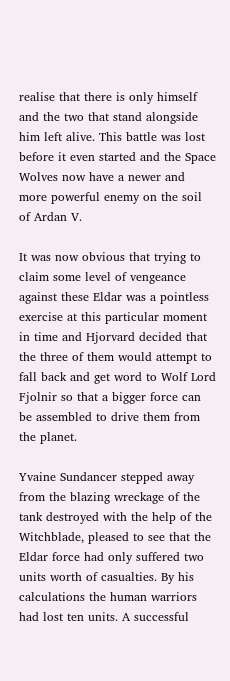realise that there is only himself and the two that stand alongside him left alive. This battle was lost before it even started and the Space Wolves now have a newer and more powerful enemy on the soil of Ardan V.

It was now obvious that trying to claim some level of vengeance against these Eldar was a pointless exercise at this particular moment in time and Hjorvard decided that the three of them would attempt to fall back and get word to Wolf Lord Fjolnir so that a bigger force can be assembled to drive them from the planet.

Yvaine Sundancer stepped away from the blazing wreckage of the tank destroyed with the help of the Witchblade, pleased to see that the Eldar force had only suffered two units worth of casualties. By his calculations the human warriors had lost ten units. A successful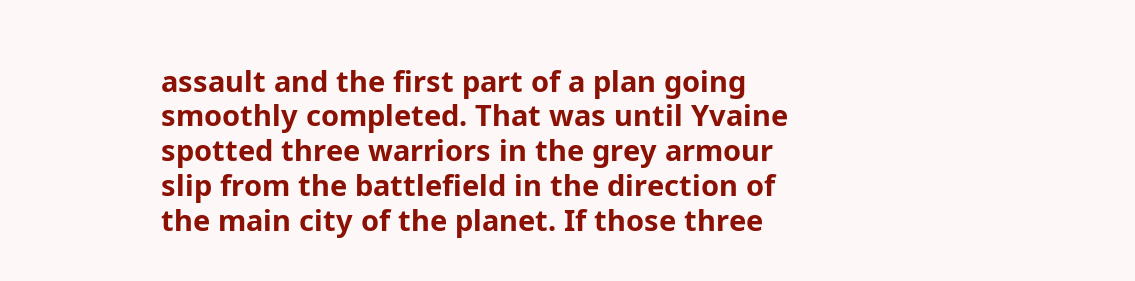assault and the first part of a plan going smoothly completed. That was until Yvaine spotted three warriors in the grey armour slip from the battlefield in the direction of the main city of the planet. If those three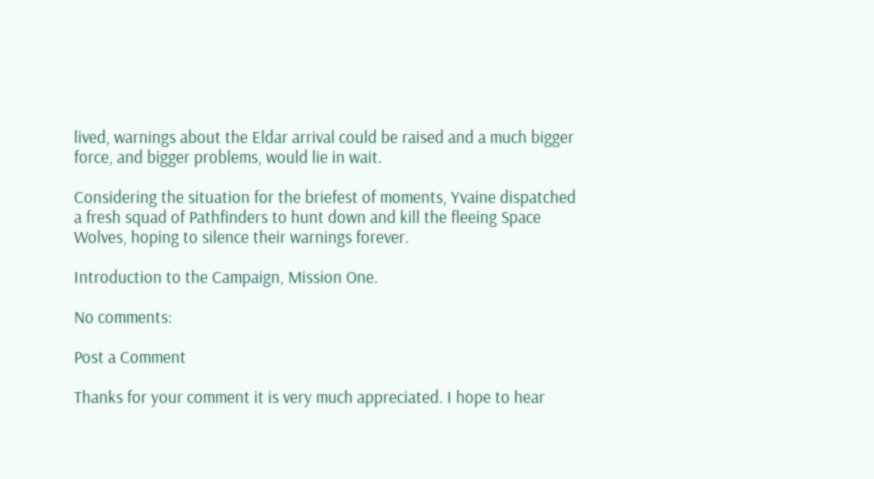lived, warnings about the Eldar arrival could be raised and a much bigger force, and bigger problems, would lie in wait.

Considering the situation for the briefest of moments, Yvaine dispatched a fresh squad of Pathfinders to hunt down and kill the fleeing Space Wolves, hoping to silence their warnings forever.

Introduction to the Campaign, Mission One.

No comments:

Post a Comment

Thanks for your comment it is very much appreciated. I hope to hear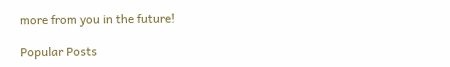more from you in the future!

Popular Posts